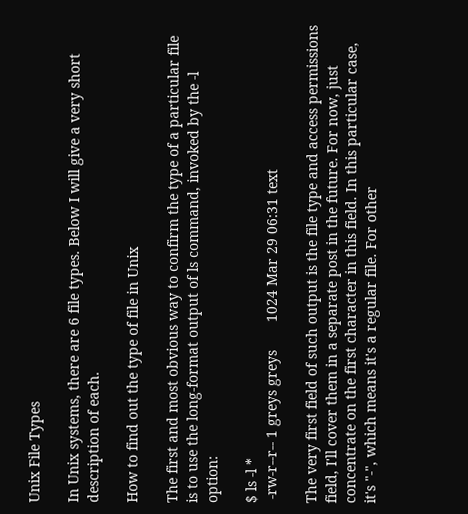Unix File Types

In Unix systems, there are 6 file types. Below I will give a very short description of each.

How to find out the type of file in Unix

The first and most obvious way to confirm the type of a particular file is to use the long-format output of ls command, invoked by the -l option:

$ ls -l *
 -rw-r--r-- 1 greys greys       1024 Mar 29 06:31 text

The very first field of such output is the file type and access permissions field, I'll cover them in a separate post in the future. For now, just concentrate on the first character in this field. In this particular case, it's "-", which means it's a regular file. For other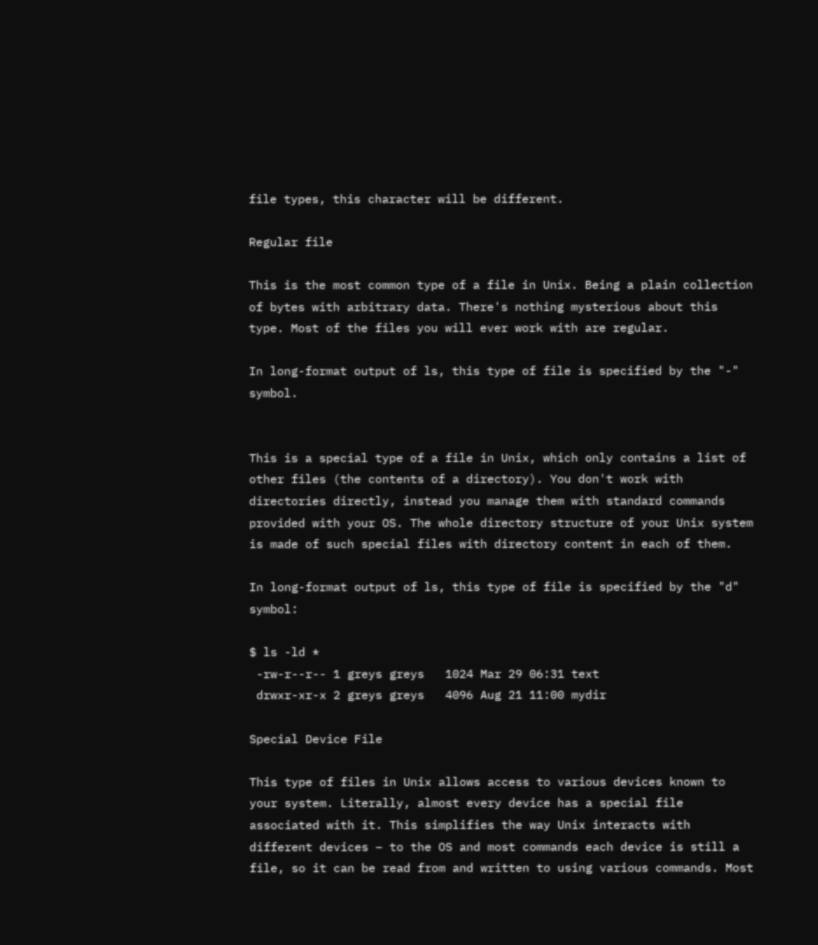file types, this character will be different.

Regular file

This is the most common type of a file in Unix. Being a plain collection of bytes with arbitrary data. There's nothing mysterious about this type. Most of the files you will ever work with are regular.

In long-format output of ls, this type of file is specified by the "-" symbol.


This is a special type of a file in Unix, which only contains a list of other files (the contents of a directory). You don't work with directories directly, instead you manage them with standard commands provided with your OS. The whole directory structure of your Unix system is made of such special files with directory content in each of them.

In long-format output of ls, this type of file is specified by the "d" symbol:

$ ls -ld *
 -rw-r--r-- 1 greys greys   1024 Mar 29 06:31 text
 drwxr-xr-x 2 greys greys   4096 Aug 21 11:00 mydir

Special Device File

This type of files in Unix allows access to various devices known to your system. Literally, almost every device has a special file associated with it. This simplifies the way Unix interacts with different devices – to the OS and most commands each device is still a file, so it can be read from and written to using various commands. Most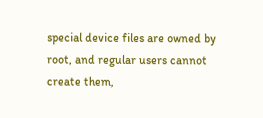special device files are owned by root, and regular users cannot create them,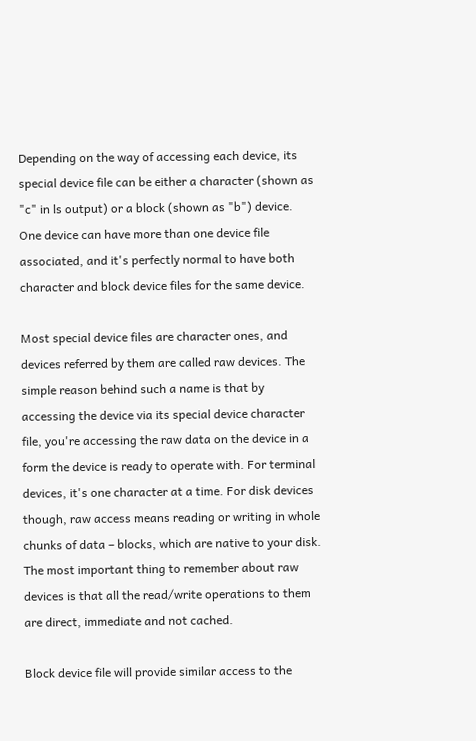Depending on the way of accessing each device, its special device file can be either a character (shown as "c" in ls output) or a block (shown as "b") device. One device can have more than one device file associated, and it's perfectly normal to have both character and block device files for the same device.

Most special device files are character ones, and devices referred by them are called raw devices. The simple reason behind such a name is that by accessing the device via its special device character file, you're accessing the raw data on the device in a form the device is ready to operate with. For terminal devices, it's one character at a time. For disk devices though, raw access means reading or writing in whole chunks of data – blocks, which are native to your disk. The most important thing to remember about raw devices is that all the read/write operations to them are direct, immediate and not cached.

Block device file will provide similar access to the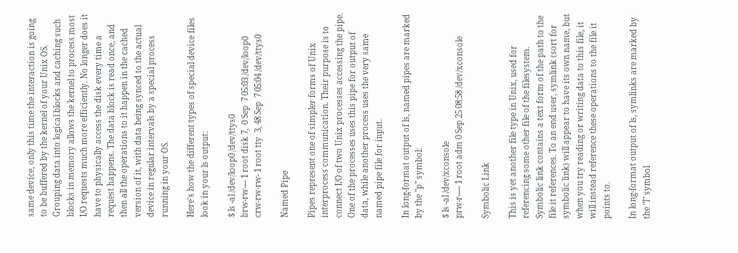same device, only this time the interaction is going to be buffered by the kernel of your Unix OS. Grouping data into logical blocks and caching such blocks in memory allows the kernel to process most I/O requests much more efficiently. No longer does it have to physically access the disk every time a request happens. The data block is read once, and then all the operations to it happen in the cached version of it, with data being synced to the actual device in regular intervals by a special process running in your OS.

Here's how the different types of special device files look in your ls output:

$ ls -al /dev/loop0 /dev/ttys0
brw-rw---- 1 root disk 7,  0 Sep  7 05:03 /dev/loop0
crw-rw-rw- 1 root tty  3, 48 Sep  7 05:04 /dev/ttys0

Named Pipe

Pipes represent one of simpler forms of Unix interprocess communication. Their purpose is to connect I/O of two Unix processes accessing the pipe. One of the processes uses this pipe for output of data, while another process uses the very same named pipe file for input.

In long-format output of ls, named pipes are marked by the "p" symbol:

$ ls -al /dev/xconsole
prw-r----- 1 root adm 0 Sep 25 08:58 /dev/xconsole

Symbolic Link

This is yet another file type in Unix, used for referencing some other file of the filesystem. Symbolic link contains a text form of the path to the file it references. To an end user, symlink (sort for symbolic link) will appear to have its own name, but when you try reading or writing data to this file, it will instead reference these operations to the file it points to.

In long-format output of ls, symlinks are marked by the "l" symbol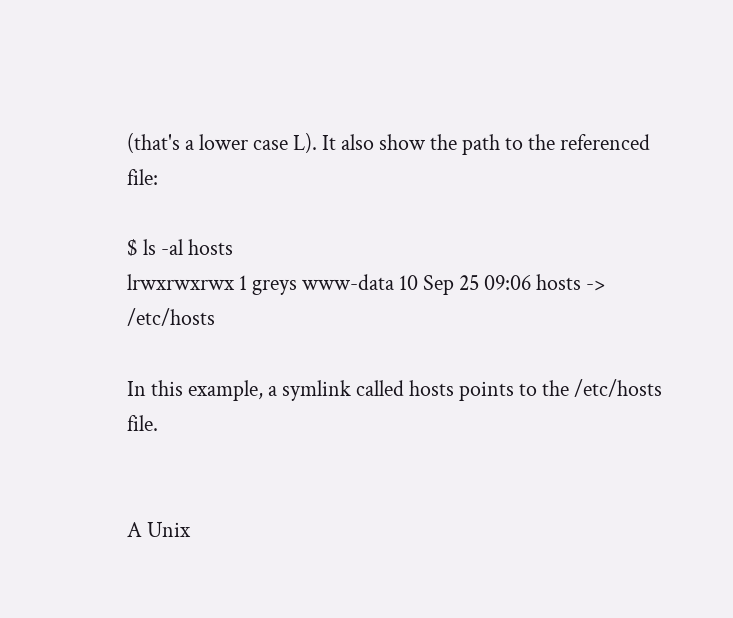(that's a lower case L). It also show the path to the referenced file:

$ ls -al hosts
lrwxrwxrwx 1 greys www-data 10 Sep 25 09:06 hosts -> /etc/hosts

In this example, a symlink called hosts points to the /etc/hosts file.


A Unix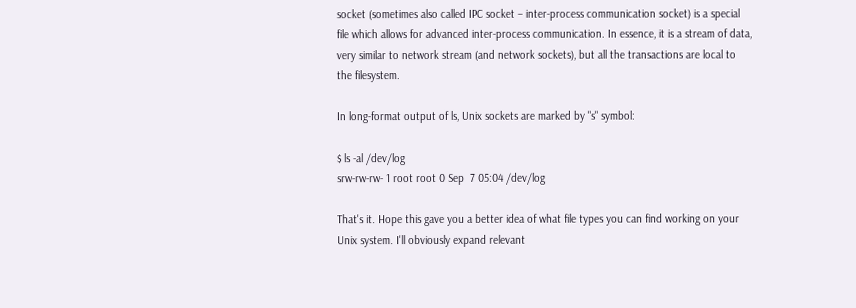socket (sometimes also called IPC socket – inter-process communication socket) is a special file which allows for advanced inter-process communication. In essence, it is a stream of data, very similar to network stream (and network sockets), but all the transactions are local to the filesystem.

In long-format output of ls, Unix sockets are marked by "s" symbol:

$ ls -al /dev/log
srw-rw-rw- 1 root root 0 Sep  7 05:04 /dev/log

That's it. Hope this gave you a better idea of what file types you can find working on your Unix system. I'll obviously expand relevant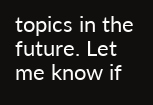topics in the future. Let me know if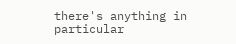there's anything in particular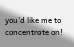you'd like me to concentrate on!